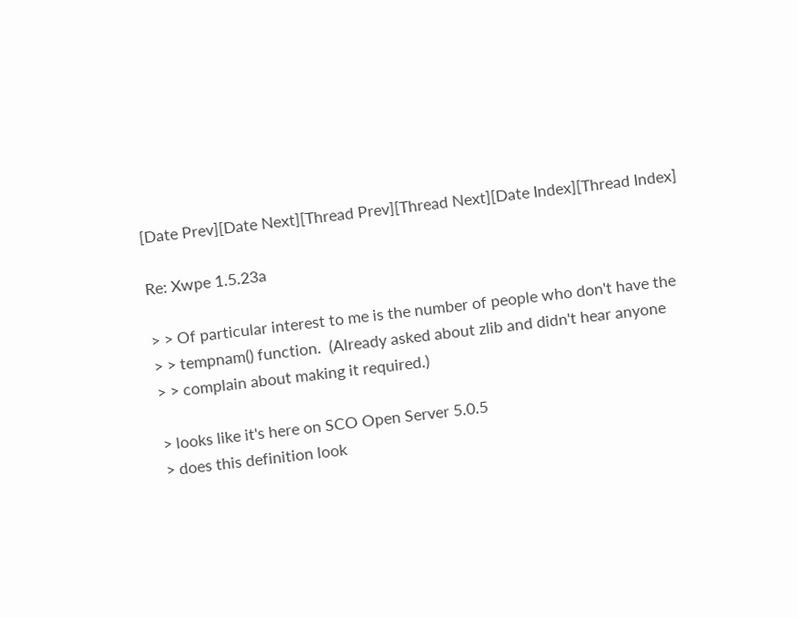[Date Prev][Date Next][Thread Prev][Thread Next][Date Index][Thread Index]

Re: Xwpe 1.5.23a

> > Of particular interest to me is the number of people who don't have the
> > tempnam() function.  (Already asked about zlib and didn't hear anyone
> > complain about making it required.)

> looks like it's here on SCO Open Server 5.0.5
> does this definition look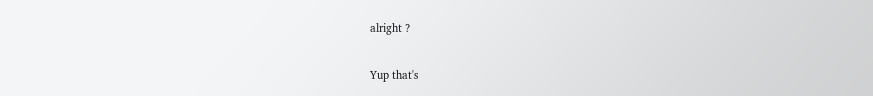alright ?

Yup that's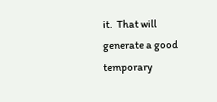it.  That will generate a good temporary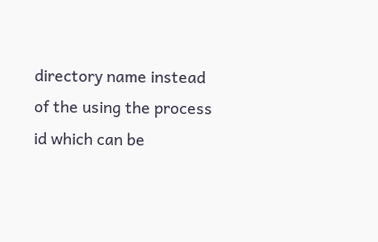directory name instead
of the using the process id which can be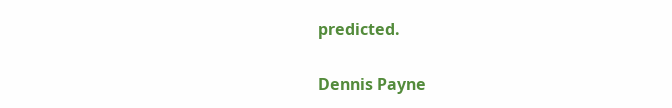predicted.

Dennis Payne